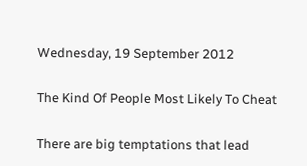Wednesday, 19 September 2012

The Kind Of People Most Likely To Cheat

There are big temptations that lead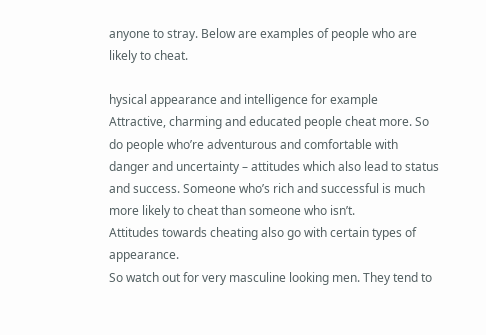anyone to stray. Below are examples of people who are likely to cheat.

hysical appearance and intelligence for example
Attractive, charming and educated people cheat more. So do people who’re adventurous and comfortable with danger and uncertainty – attitudes which also lead to status and success. Someone who’s rich and successful is much more likely to cheat than someone who isn’t.
Attitudes towards cheating also go with certain types of appearance.
So watch out for very masculine looking men. They tend to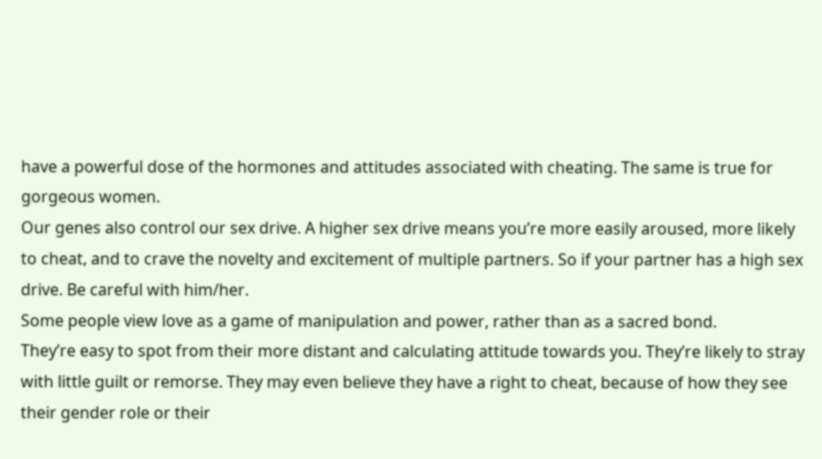have a powerful dose of the hormones and attitudes associated with cheating. The same is true for gorgeous women.
Our genes also control our sex drive. A higher sex drive means you’re more easily aroused, more likely to cheat, and to crave the novelty and excitement of multiple partners. So if your partner has a high sex drive. Be careful with him/her.
Some people view love as a game of manipulation and power, rather than as a sacred bond.
They’re easy to spot from their more distant and calculating attitude towards you. They’re likely to stray with little guilt or remorse. They may even believe they have a right to cheat, because of how they see their gender role or their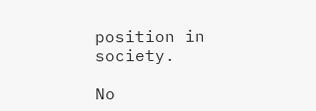position in society.

No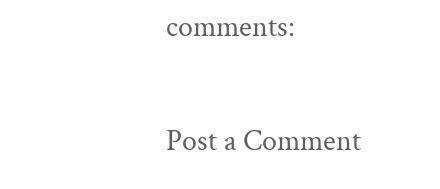comments:

Post a Comment